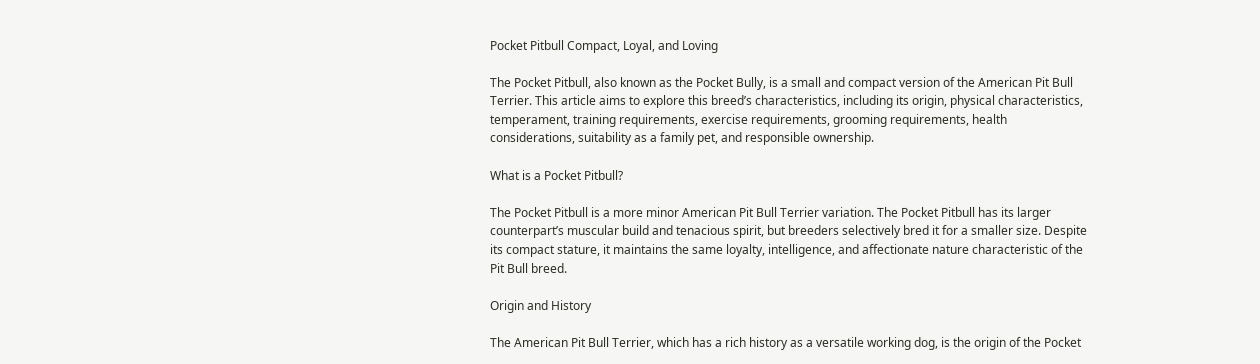Pocket Pitbull Compact, Loyal, and Loving

The Pocket Pitbull, also known as the Pocket Bully, is a small and compact version of the American Pit Bull Terrier. This article aims to explore this breed’s characteristics, including its origin, physical characteristics, temperament, training requirements, exercise requirements, grooming requirements, health considerations, suitability as a family pet, and responsible ownership.

What is a Pocket Pitbull?

The Pocket Pitbull is a more minor American Pit Bull Terrier variation. The Pocket Pitbull has its larger counterpart’s muscular build and tenacious spirit, but breeders selectively bred it for a smaller size. Despite its compact stature, it maintains the same loyalty, intelligence, and affectionate nature characteristic of the Pit Bull breed.

Origin and History

The American Pit Bull Terrier, which has a rich history as a versatile working dog, is the origin of the Pocket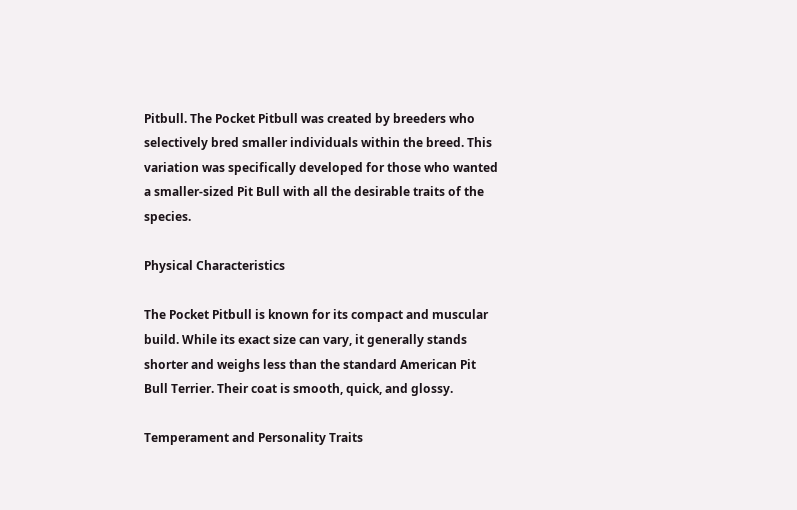Pitbull. The Pocket Pitbull was created by breeders who selectively bred smaller individuals within the breed. This variation was specifically developed for those who wanted a smaller-sized Pit Bull with all the desirable traits of the species.

Physical Characteristics

The Pocket Pitbull is known for its compact and muscular build. While its exact size can vary, it generally stands shorter and weighs less than the standard American Pit Bull Terrier. Their coat is smooth, quick, and glossy.

Temperament and Personality Traits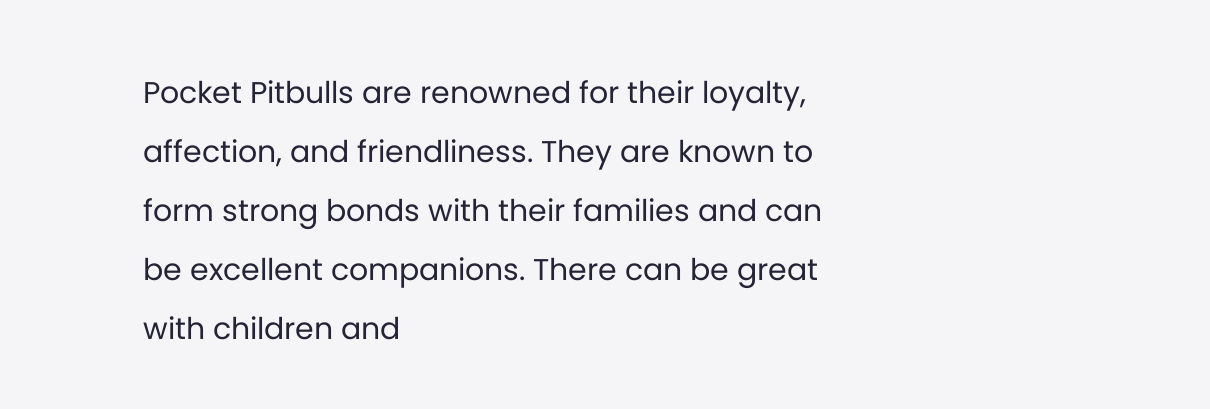Pocket Pitbulls are renowned for their loyalty, affection, and friendliness. They are known to form strong bonds with their families and can be excellent companions. There can be great with children and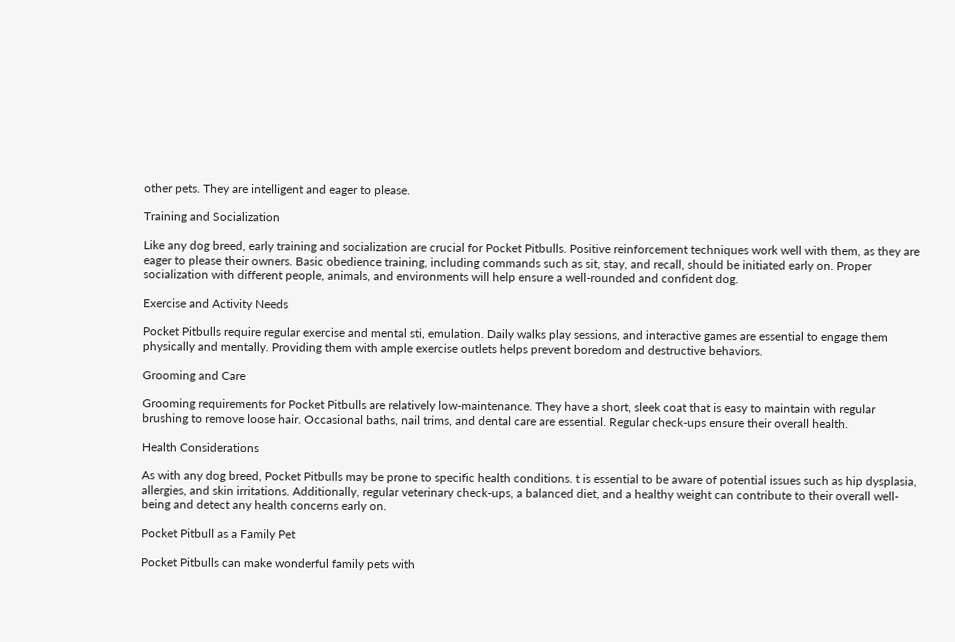other pets. They are intelligent and eager to please.

Training and Socialization

Like any dog breed, early training and socialization are crucial for Pocket Pitbulls. Positive reinforcement techniques work well with them, as they are eager to please their owners. Basic obedience training, including commands such as sit, stay, and recall, should be initiated early on. Proper socialization with different people, animals, and environments will help ensure a well-rounded and confident dog.

Exercise and Activity Needs

Pocket Pitbulls require regular exercise and mental sti, emulation. Daily walks play sessions, and interactive games are essential to engage them physically and mentally. Providing them with ample exercise outlets helps prevent boredom and destructive behaviors.

Grooming and Care

Grooming requirements for Pocket Pitbulls are relatively low-maintenance. They have a short, sleek coat that is easy to maintain with regular brushing to remove loose hair. Occasional baths, nail trims, and dental care are essential. Regular check-ups ensure their overall health.

Health Considerations

As with any dog breed, Pocket Pitbulls may be prone to specific health conditions. t is essential to be aware of potential issues such as hip dysplasia, allergies, and skin irritations. Additionally, regular veterinary check-ups, a balanced diet, and a healthy weight can contribute to their overall well-being and detect any health concerns early on.

Pocket Pitbull as a Family Pet

Pocket Pitbulls can make wonderful family pets with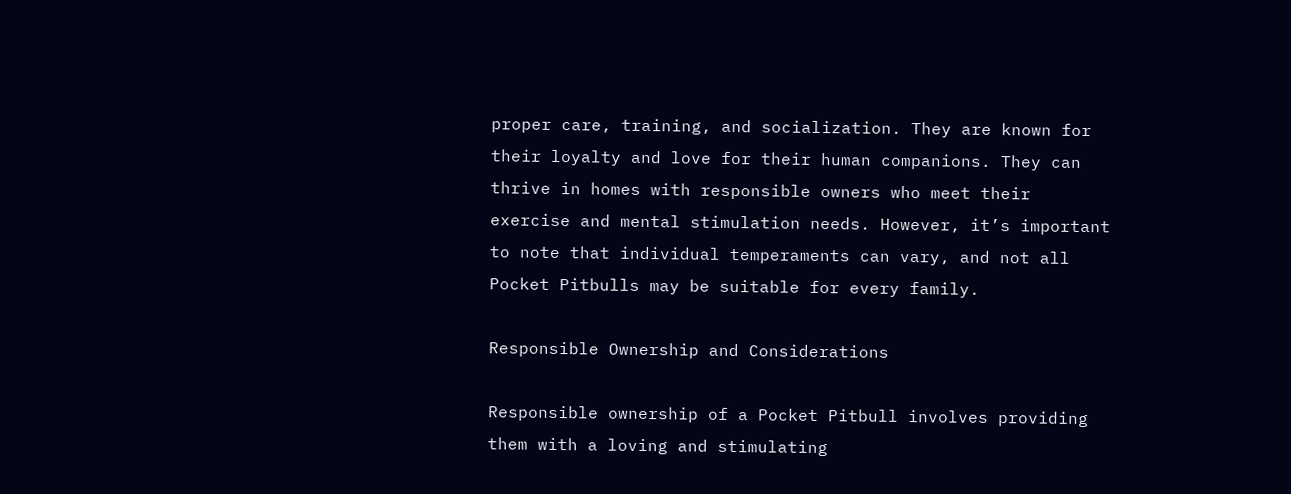proper care, training, and socialization. They are known for their loyalty and love for their human companions. They can thrive in homes with responsible owners who meet their exercise and mental stimulation needs. However, it’s important to note that individual temperaments can vary, and not all Pocket Pitbulls may be suitable for every family.

Responsible Ownership and Considerations

Responsible ownership of a Pocket Pitbull involves providing them with a loving and stimulating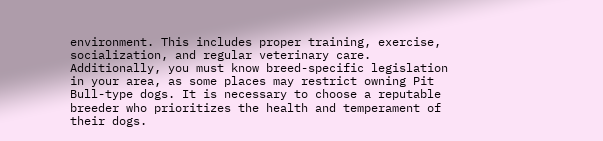environment. This includes proper training, exercise, socialization, and regular veterinary care. Additionally, you must know breed-specific legislation in your area, as some places may restrict owning Pit Bull-type dogs. It is necessary to choose a reputable breeder who prioritizes the health and temperament of their dogs.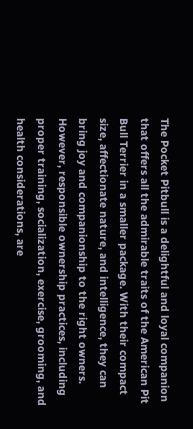The Pocket Pitbull is a delightful and loyal companion that offers all the admirable traits of the American Pit Bull Terrier in a smaller package. With their compact size, affectionate nature, and intelligence, they can bring joy and companionship to the right owners. However, responsible ownership practices, including proper training, socialization, exercise, grooming, and health considerations, are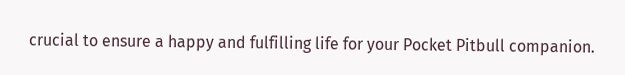crucial to ensure a happy and fulfilling life for your Pocket Pitbull companion.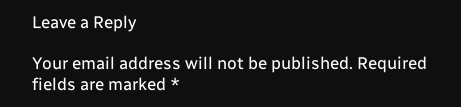Leave a Reply

Your email address will not be published. Required fields are marked *